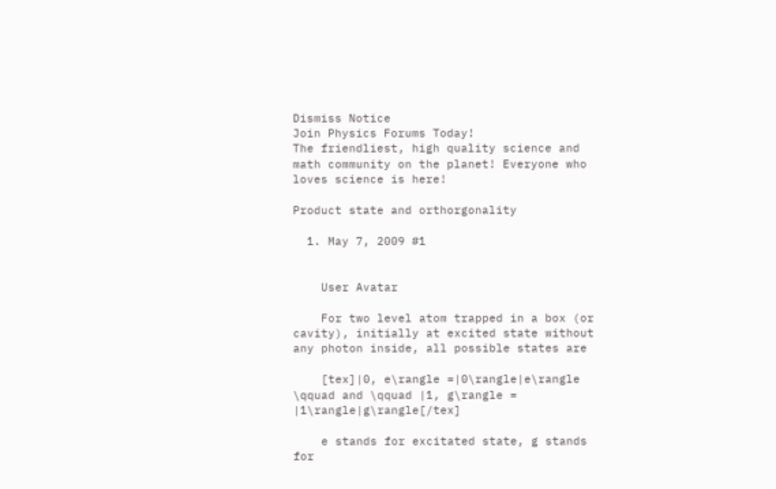Dismiss Notice
Join Physics Forums Today!
The friendliest, high quality science and math community on the planet! Everyone who loves science is here!

Product state and orthorgonality

  1. May 7, 2009 #1


    User Avatar

    For two level atom trapped in a box (or cavity), initially at excited state without any photon inside, all possible states are

    [tex]|0, e\rangle =|0\rangle|e\rangle \qquad and \qquad |1, g\rangle = |1\rangle|g\rangle[/tex]

    e stands for excitated state, g stands for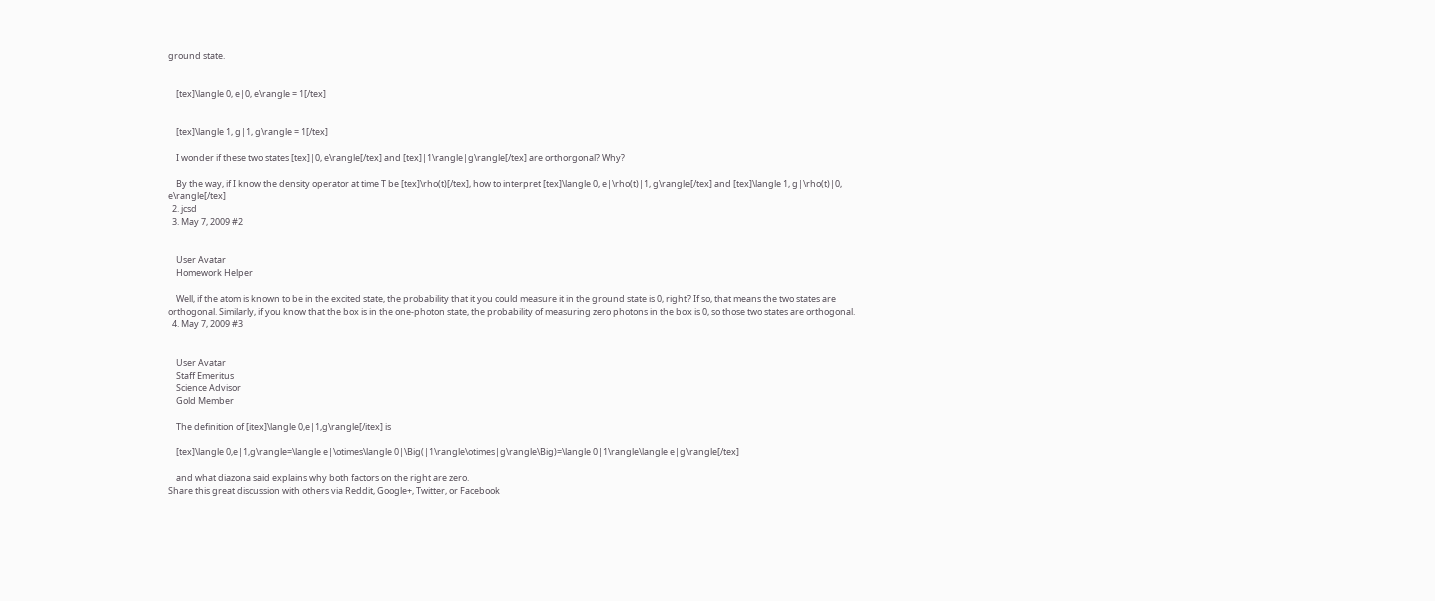ground state.


    [tex]\langle 0, e|0, e\rangle = 1[/tex]


    [tex]\langle 1, g|1, g\rangle = 1[/tex]

    I wonder if these two states [tex]|0, e\rangle[/tex] and [tex]|1\rangle|g\rangle[/tex] are orthorgonal? Why?

    By the way, if I know the density operator at time T be [tex]\rho(t)[/tex], how to interpret [tex]\langle 0, e|\rho(t)|1, g\rangle[/tex] and [tex]\langle 1, g|\rho(t)|0, e\rangle[/tex]
  2. jcsd
  3. May 7, 2009 #2


    User Avatar
    Homework Helper

    Well, if the atom is known to be in the excited state, the probability that it you could measure it in the ground state is 0, right? If so, that means the two states are orthogonal. Similarly, if you know that the box is in the one-photon state, the probability of measuring zero photons in the box is 0, so those two states are orthogonal.
  4. May 7, 2009 #3


    User Avatar
    Staff Emeritus
    Science Advisor
    Gold Member

    The definition of [itex]\langle 0,e|1,g\rangle[/itex] is

    [tex]\langle 0,e|1,g\rangle=\langle e|\otimes\langle 0|\Big(|1\rangle\otimes|g\rangle\Big)=\langle 0|1\rangle\langle e|g\rangle[/tex]

    and what diazona said explains why both factors on the right are zero.
Share this great discussion with others via Reddit, Google+, Twitter, or Facebook